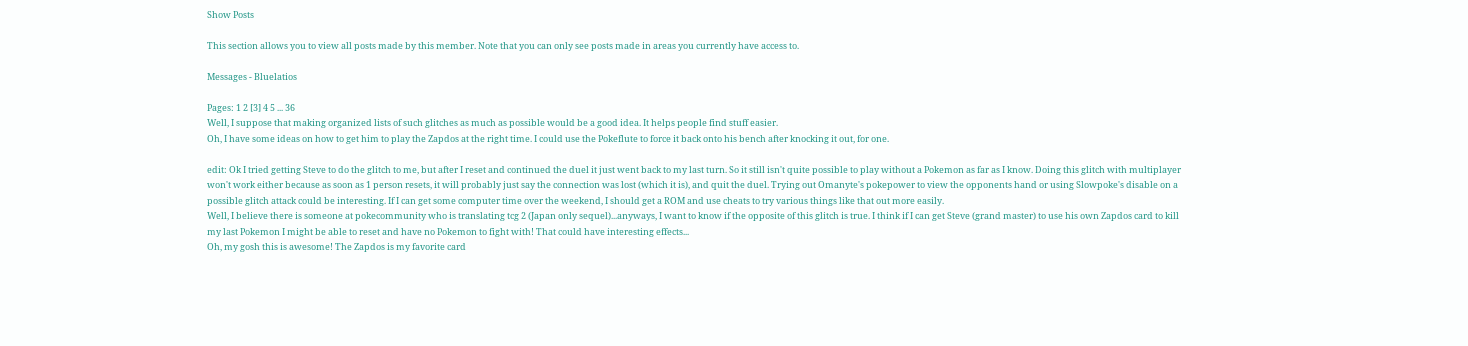Show Posts

This section allows you to view all posts made by this member. Note that you can only see posts made in areas you currently have access to.

Messages - Bluelatios

Pages: 1 2 [3] 4 5 ... 36
Well, I suppose that making organized lists of such glitches as much as possible would be a good idea. It helps people find stuff easier.
Oh, I have some ideas on how to get him to play the Zapdos at the right time. I could use the Pokeflute to force it back onto his bench after knocking it out, for one.

edit: Ok I tried getting Steve to do the glitch to me, but after I reset and continued the duel it just went back to my last turn. So it still isn't quite possible to play without a Pokemon as far as I know. Doing this glitch with multiplayer won't work either because as soon as 1 person resets, it will probably just say the connection was lost (which it is), and quit the duel. Trying out Omanyte's pokepower to view the opponents hand or using Slowpoke's disable on a possible glitch attack could be interesting. If I can get some computer time over the weekend, I should get a ROM and use cheats to try various things like that out more easily.
Well, I believe there is someone at pokecommunity who is translating tcg 2 (Japan only sequel)...anyways, I want to know if the opposite of this glitch is true. I think if I can get Steve (grand master) to use his own Zapdos card to kill my last Pokemon I might be able to reset and have no Pokemon to fight with! That could have interesting effects...
Oh, my gosh this is awesome! The Zapdos is my favorite card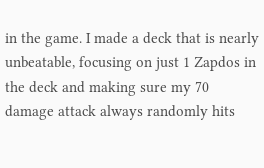in the game. I made a deck that is nearly unbeatable, focusing on just 1 Zapdos in the deck and making sure my 70 damage attack always randomly hits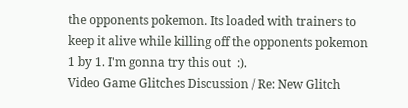the opponents pokemon. Its loaded with trainers to keep it alive while killing off the opponents pokemon 1 by 1. I'm gonna try this out  :).
Video Game Glitches Discussion / Re: New Glitch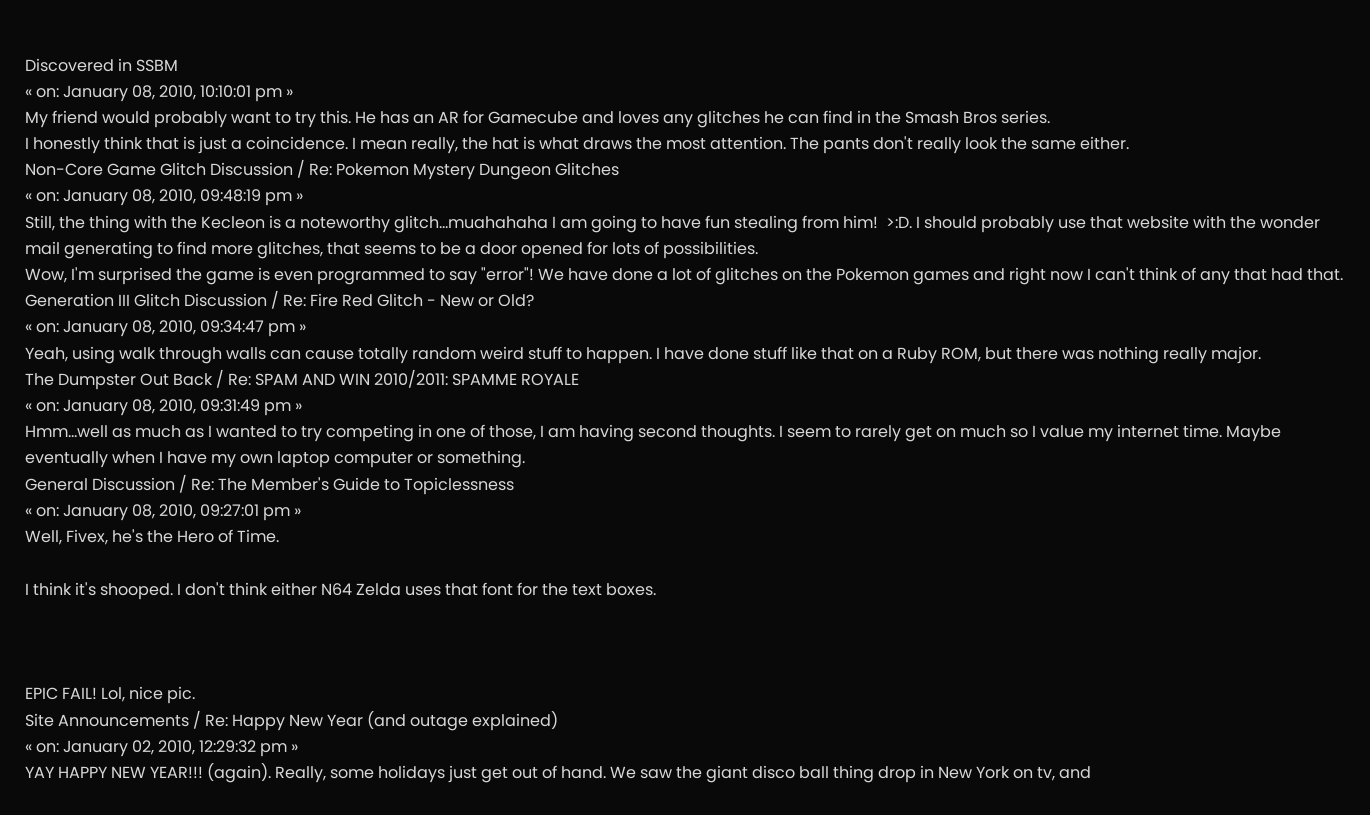Discovered in SSBM
« on: January 08, 2010, 10:10:01 pm »
My friend would probably want to try this. He has an AR for Gamecube and loves any glitches he can find in the Smash Bros series.
I honestly think that is just a coincidence. I mean really, the hat is what draws the most attention. The pants don't really look the same either.
Non-Core Game Glitch Discussion / Re: Pokemon Mystery Dungeon Glitches
« on: January 08, 2010, 09:48:19 pm »
Still, the thing with the Kecleon is a noteworthy glitch...muahahaha I am going to have fun stealing from him!  >:D. I should probably use that website with the wonder mail generating to find more glitches, that seems to be a door opened for lots of possibilities.
Wow, I'm surprised the game is even programmed to say "error"! We have done a lot of glitches on the Pokemon games and right now I can't think of any that had that.
Generation III Glitch Discussion / Re: Fire Red Glitch - New or Old?
« on: January 08, 2010, 09:34:47 pm »
Yeah, using walk through walls can cause totally random weird stuff to happen. I have done stuff like that on a Ruby ROM, but there was nothing really major.
The Dumpster Out Back / Re: SPAM AND WIN 2010/2011: SPAMME ROYALE
« on: January 08, 2010, 09:31:49 pm »
Hmm...well as much as I wanted to try competing in one of those, I am having second thoughts. I seem to rarely get on much so I value my internet time. Maybe eventually when I have my own laptop computer or something.
General Discussion / Re: The Member's Guide to Topiclessness
« on: January 08, 2010, 09:27:01 pm »
Well, Fivex, he's the Hero of Time.

I think it's shooped. I don't think either N64 Zelda uses that font for the text boxes.



EPIC FAIL! Lol, nice pic.
Site Announcements / Re: Happy New Year (and outage explained)
« on: January 02, 2010, 12:29:32 pm »
YAY HAPPY NEW YEAR!!! (again). Really, some holidays just get out of hand. We saw the giant disco ball thing drop in New York on tv, and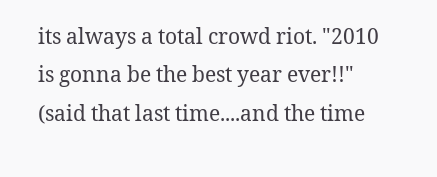its always a total crowd riot. "2010 is gonna be the best year ever!!" (said that last time....and the time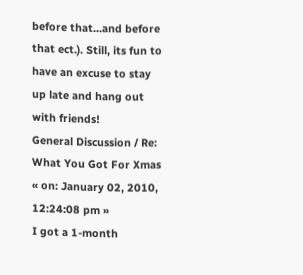before that...and before that ect.). Still, its fun to have an excuse to stay up late and hang out with friends!
General Discussion / Re: What You Got For Xmas
« on: January 02, 2010, 12:24:08 pm »
I got a 1-month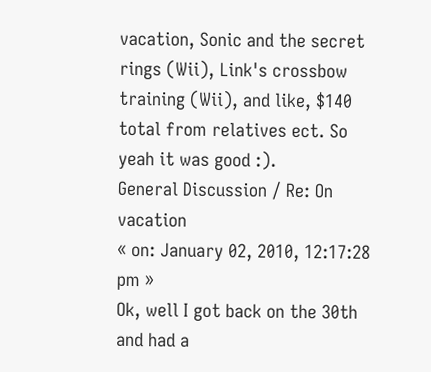vacation, Sonic and the secret rings (Wii), Link's crossbow training (Wii), and like, $140 total from relatives ect. So yeah it was good :).
General Discussion / Re: On vacation
« on: January 02, 2010, 12:17:28 pm »
Ok, well I got back on the 30th and had a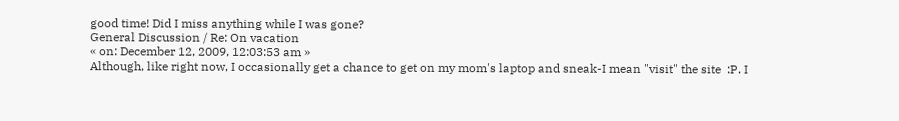good time! Did I miss anything while I was gone?
General Discussion / Re: On vacation
« on: December 12, 2009, 12:03:53 am »
Although, like right now, I occasionally get a chance to get on my mom's laptop and sneak-I mean "visit" the site  :P. I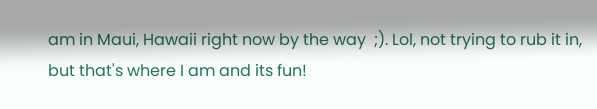am in Maui, Hawaii right now by the way  ;). Lol, not trying to rub it in, but that's where I am and its fun!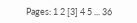Pages: 1 2 [3] 4 5 ... 36